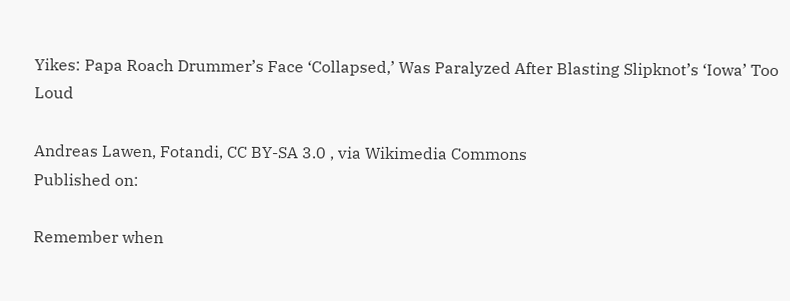Yikes: Papa Roach Drummer’s Face ‘Collapsed,’ Was Paralyzed After Blasting Slipknot’s ‘Iowa’ Too Loud

Andreas Lawen, Fotandi, CC BY-SA 3.0 , via Wikimedia Commons
Published on:

Remember when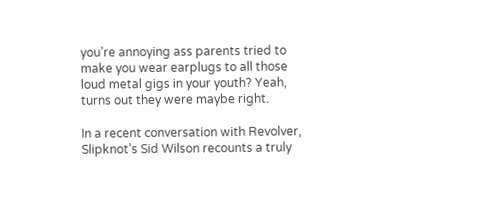you’re annoying ass parents tried to make you wear earplugs to all those loud metal gigs in your youth? Yeah, turns out they were maybe right.

In a recent conversation with Revolver, Slipknot’s Sid Wilson recounts a truly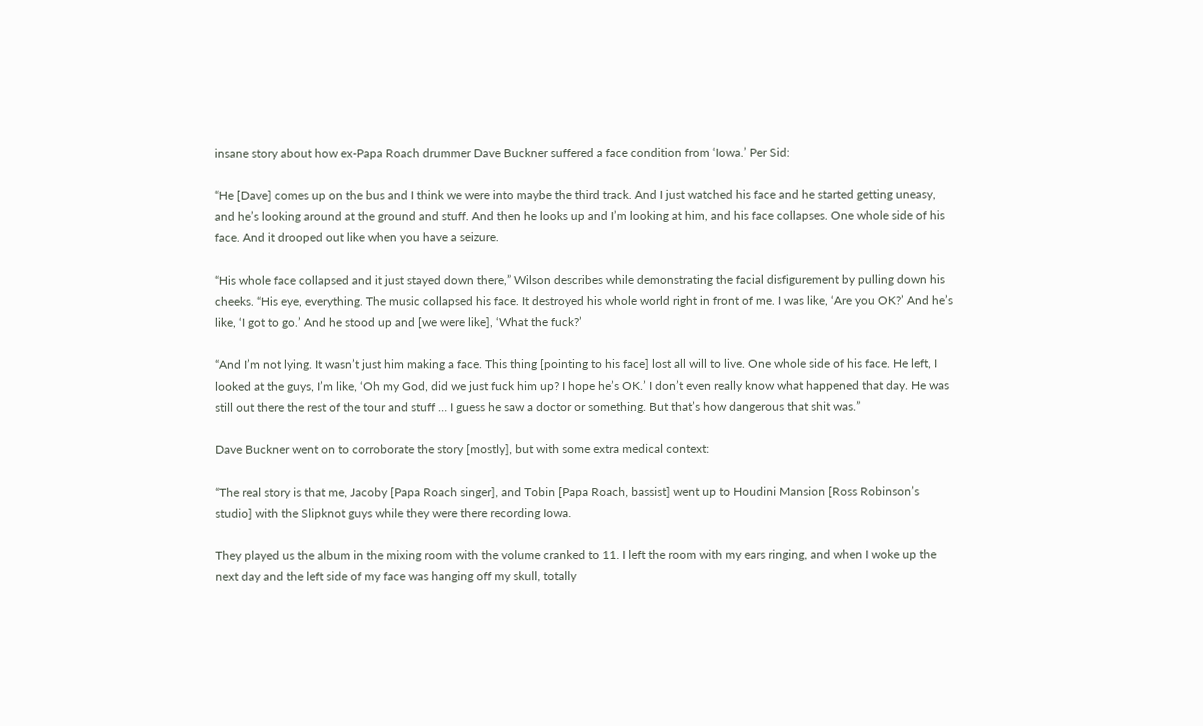insane story about how ex-Papa Roach drummer Dave Buckner suffered a face condition from ‘Iowa.’ Per Sid:

“He [Dave] comes up on the bus and I think we were into maybe the third track. And I just watched his face and he started getting uneasy, and he’s looking around at the ground and stuff. And then he looks up and I’m looking at him, and his face collapses. One whole side of his face. And it drooped out like when you have a seizure.

“His whole face collapsed and it just stayed down there,” Wilson describes while demonstrating the facial disfigurement by pulling down his cheeks. “His eye, everything. The music collapsed his face. It destroyed his whole world right in front of me. I was like, ‘Are you OK?’ And he’s like, ‘I got to go.’ And he stood up and [we were like], ‘What the fuck?’

“And I’m not lying. It wasn’t just him making a face. This thing [pointing to his face] lost all will to live. One whole side of his face. He left, I looked at the guys, I’m like, ‘Oh my God, did we just fuck him up? I hope he’s OK.’ I don’t even really know what happened that day. He was still out there the rest of the tour and stuff … I guess he saw a doctor or something. But that’s how dangerous that shit was.”

Dave Buckner went on to corroborate the story [mostly], but with some extra medical context:

“The real story is that me, Jacoby [Papa Roach singer], and Tobin [Papa Roach, bassist] went up to Houdini Mansion [Ross Robinson’s studio] with the Slipknot guys while they were there recording Iowa.

They played us the album in the mixing room with the volume cranked to 11. I left the room with my ears ringing, and when I woke up the next day and the left side of my face was hanging off my skull, totally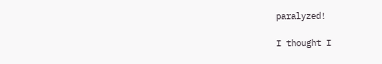paralyzed!

I thought I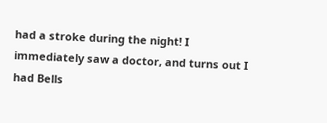had a stroke during the night! I immediately saw a doctor, and turns out I had Bells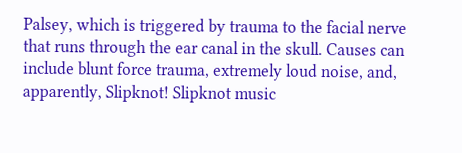Palsey, which is triggered by trauma to the facial nerve that runs through the ear canal in the skull. Causes can include blunt force trauma, extremely loud noise, and, apparently, Slipknot! Slipknot music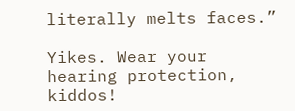literally melts faces.”

Yikes. Wear your hearing protection, kiddos!